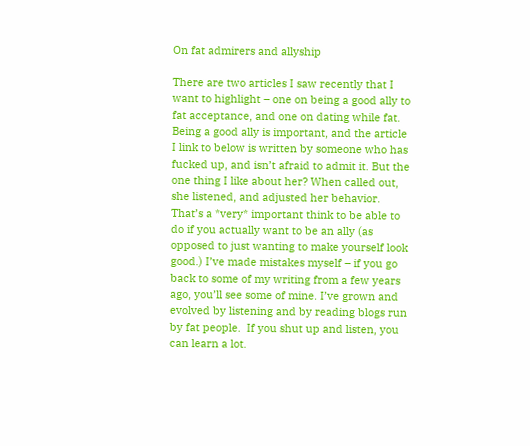On fat admirers and allyship

There are two articles I saw recently that I want to highlight – one on being a good ally to fat acceptance, and one on dating while fat. Being a good ally is important, and the article I link to below is written by someone who has fucked up, and isn’t afraid to admit it. But the one thing I like about her? When called out, she listened, and adjusted her behavior. That’s a *very* important think to be able to do if you actually want to be an ally (as opposed to just wanting to make yourself look good.) I’ve made mistakes myself – if you go back to some of my writing from a few years ago, you’ll see some of mine. I’ve grown and evolved by listening and by reading blogs run by fat people.  If you shut up and listen, you can learn a lot.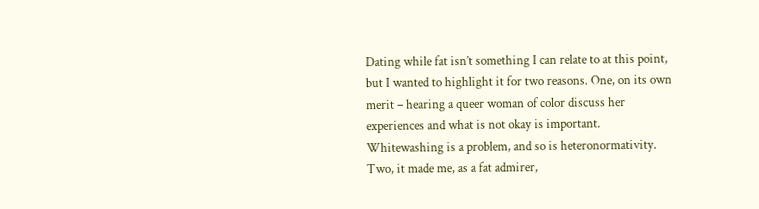Dating while fat isn’t something I can relate to at this point, but I wanted to highlight it for two reasons. One, on its own merit – hearing a queer woman of color discuss her experiences and what is not okay is important. Whitewashing is a problem, and so is heteronormativity. Two, it made me, as a fat admirer,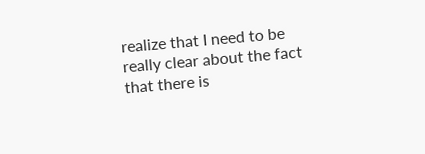realize that I need to be really clear about the fact that there is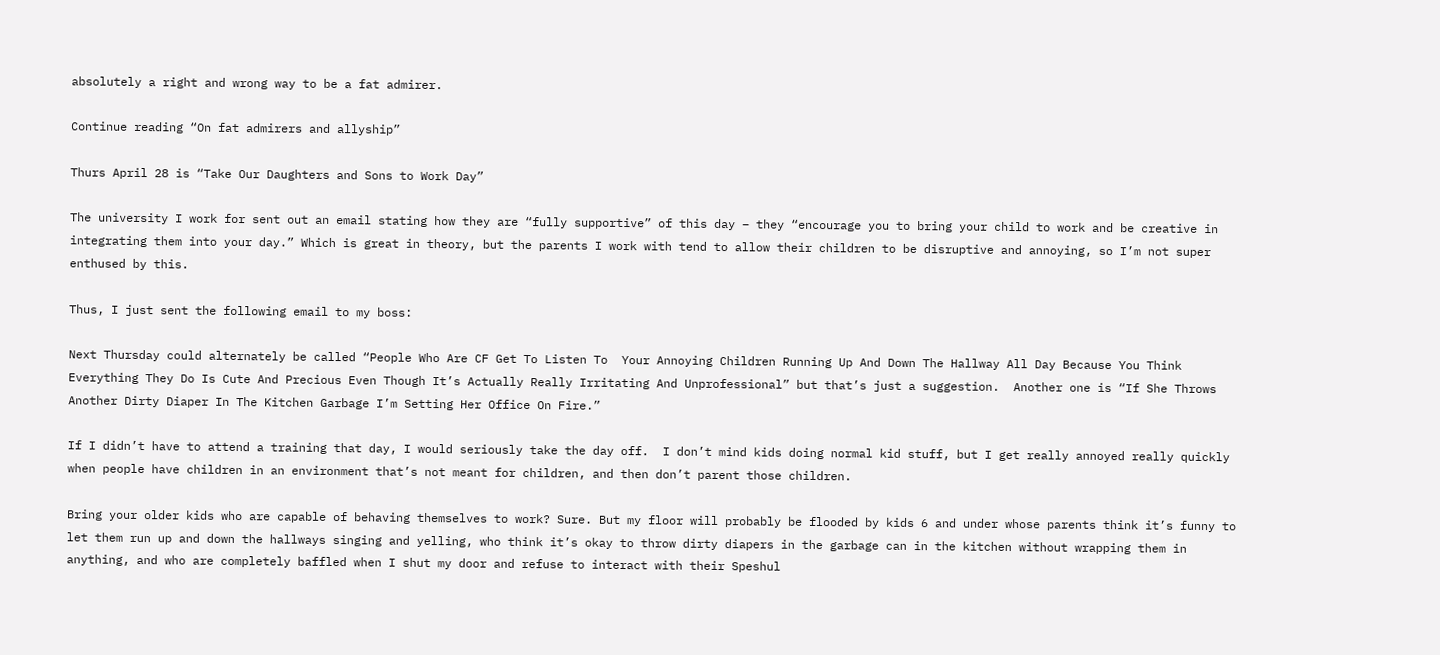absolutely a right and wrong way to be a fat admirer.

Continue reading “On fat admirers and allyship”

Thurs April 28 is “Take Our Daughters and Sons to Work Day”

The university I work for sent out an email stating how they are “fully supportive” of this day – they “encourage you to bring your child to work and be creative in integrating them into your day.” Which is great in theory, but the parents I work with tend to allow their children to be disruptive and annoying, so I’m not super enthused by this.

Thus, I just sent the following email to my boss:

Next Thursday could alternately be called “People Who Are CF Get To Listen To  Your Annoying Children Running Up And Down The Hallway All Day Because You Think Everything They Do Is Cute And Precious Even Though It’s Actually Really Irritating And Unprofessional” but that’s just a suggestion.  Another one is “If She Throws Another Dirty Diaper In The Kitchen Garbage I’m Setting Her Office On Fire.”

If I didn’t have to attend a training that day, I would seriously take the day off.  I don’t mind kids doing normal kid stuff, but I get really annoyed really quickly when people have children in an environment that’s not meant for children, and then don’t parent those children.

Bring your older kids who are capable of behaving themselves to work? Sure. But my floor will probably be flooded by kids 6 and under whose parents think it’s funny to let them run up and down the hallways singing and yelling, who think it’s okay to throw dirty diapers in the garbage can in the kitchen without wrapping them in anything, and who are completely baffled when I shut my door and refuse to interact with their Speshul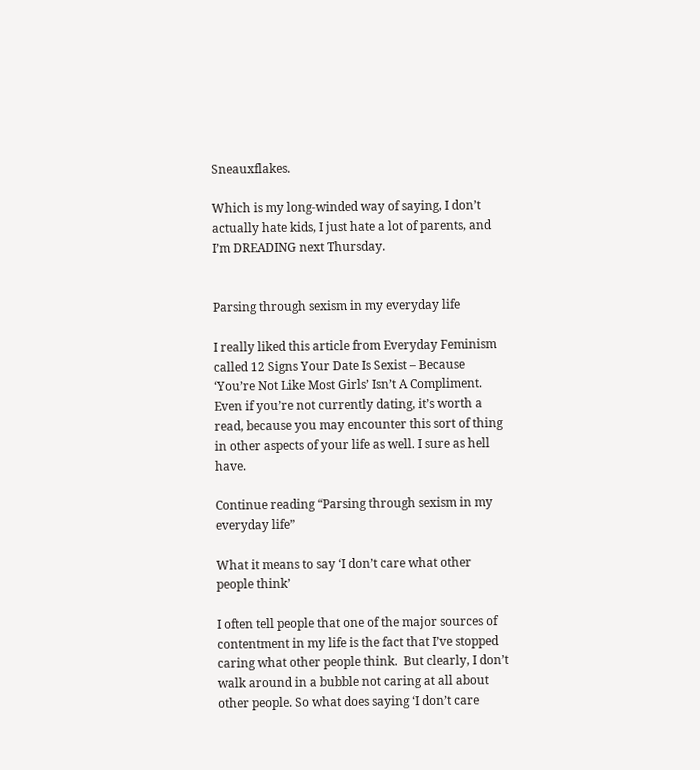Sneauxflakes.

Which is my long-winded way of saying, I don’t actually hate kids, I just hate a lot of parents, and I’m DREADING next Thursday.


Parsing through sexism in my everyday life

I really liked this article from Everyday Feminism called 12 Signs Your Date Is Sexist – Because ‘You’re Not Like Most Girls’ Isn’t A Compliment.  Even if you’re not currently dating, it’s worth a read, because you may encounter this sort of thing in other aspects of your life as well. I sure as hell have.

Continue reading “Parsing through sexism in my everyday life”

What it means to say ‘I don’t care what other people think’

I often tell people that one of the major sources of contentment in my life is the fact that I’ve stopped caring what other people think.  But clearly, I don’t walk around in a bubble not caring at all about other people. So what does saying ‘I don’t care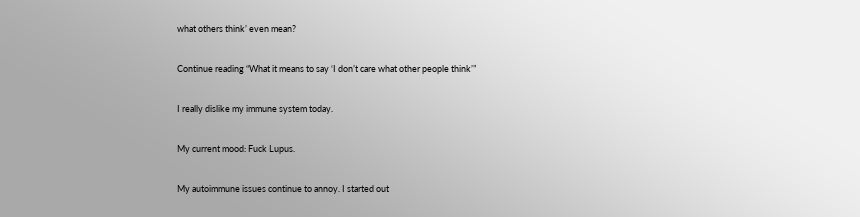what others think’ even mean?

Continue reading “What it means to say ‘I don’t care what other people think’”

I really dislike my immune system today.

My current mood: Fuck Lupus.

My autoimmune issues continue to annoy. I started out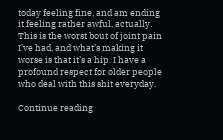today feeling fine, and am ending it feeling rather awful, actually. This is the worst bout of joint pain I’ve had, and what’s making it worse is that it’s a hip. I have a profound respect for older people who deal with this shit everyday.

Continue reading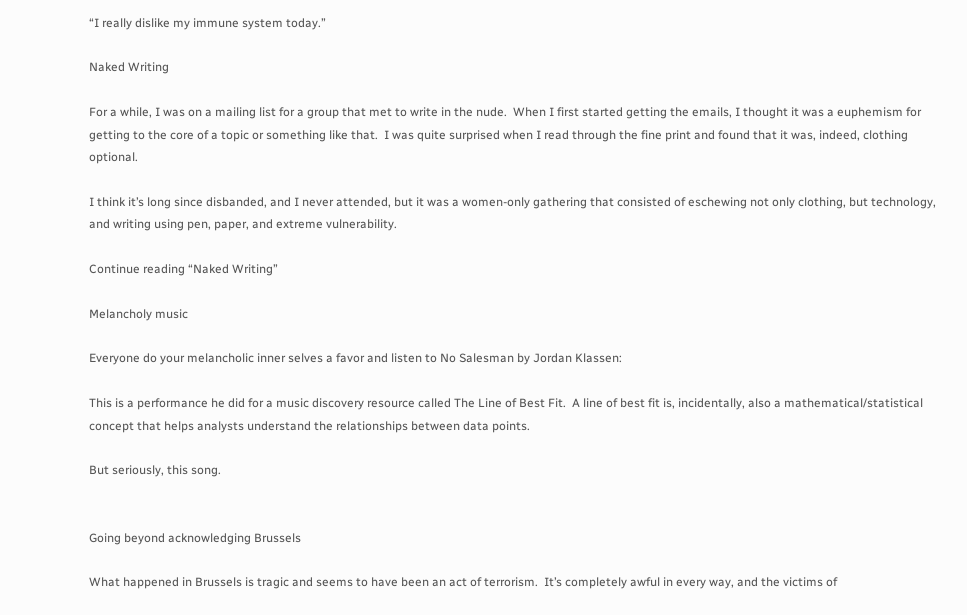“I really dislike my immune system today.”

Naked Writing

For a while, I was on a mailing list for a group that met to write in the nude.  When I first started getting the emails, I thought it was a euphemism for getting to the core of a topic or something like that.  I was quite surprised when I read through the fine print and found that it was, indeed, clothing optional.

I think it’s long since disbanded, and I never attended, but it was a women-only gathering that consisted of eschewing not only clothing, but technology, and writing using pen, paper, and extreme vulnerability.

Continue reading “Naked Writing”

Melancholy music

Everyone do your melancholic inner selves a favor and listen to No Salesman by Jordan Klassen:

This is a performance he did for a music discovery resource called The Line of Best Fit.  A line of best fit is, incidentally, also a mathematical/statistical concept that helps analysts understand the relationships between data points.

But seriously, this song.


Going beyond acknowledging Brussels

What happened in Brussels is tragic and seems to have been an act of terrorism.  It’s completely awful in every way, and the victims of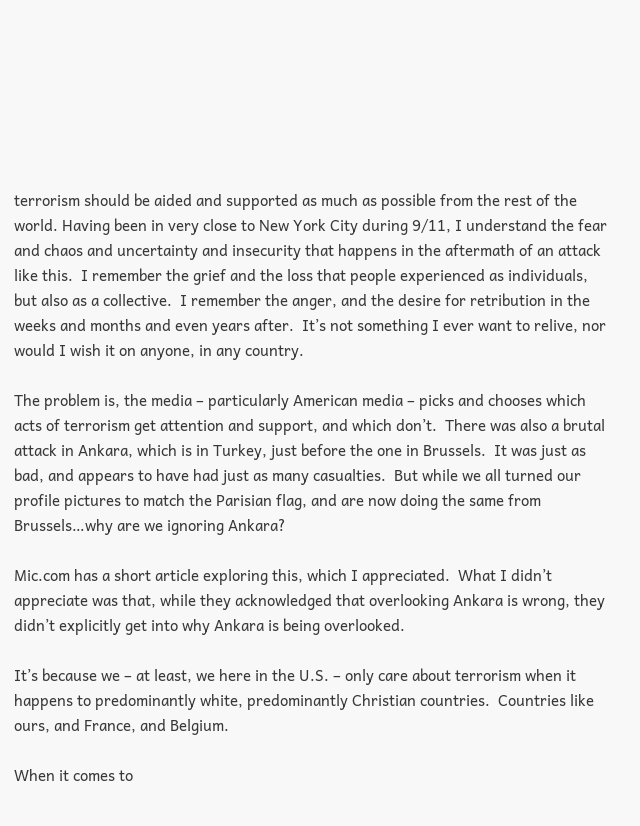terrorism should be aided and supported as much as possible from the rest of the world. Having been in very close to New York City during 9/11, I understand the fear and chaos and uncertainty and insecurity that happens in the aftermath of an attack like this.  I remember the grief and the loss that people experienced as individuals, but also as a collective.  I remember the anger, and the desire for retribution in the weeks and months and even years after.  It’s not something I ever want to relive, nor would I wish it on anyone, in any country.

The problem is, the media – particularly American media – picks and chooses which acts of terrorism get attention and support, and which don’t.  There was also a brutal attack in Ankara, which is in Turkey, just before the one in Brussels.  It was just as bad, and appears to have had just as many casualties.  But while we all turned our profile pictures to match the Parisian flag, and are now doing the same from Brussels…why are we ignoring Ankara?

Mic.com has a short article exploring this, which I appreciated.  What I didn’t appreciate was that, while they acknowledged that overlooking Ankara is wrong, they didn’t explicitly get into why Ankara is being overlooked.

It’s because we – at least, we here in the U.S. – only care about terrorism when it happens to predominantly white, predominantly Christian countries.  Countries like ours, and France, and Belgium.

When it comes to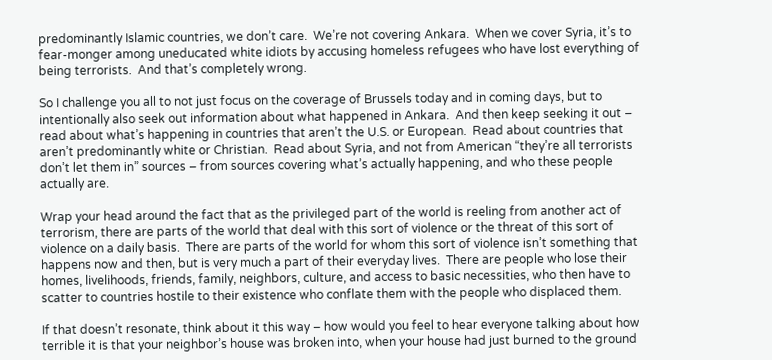predominantly Islamic countries, we don’t care.  We’re not covering Ankara.  When we cover Syria, it’s to fear-monger among uneducated white idiots by accusing homeless refugees who have lost everything of being terrorists.  And that’s completely wrong.

So I challenge you all to not just focus on the coverage of Brussels today and in coming days, but to intentionally also seek out information about what happened in Ankara.  And then keep seeking it out – read about what’s happening in countries that aren’t the U.S. or European.  Read about countries that aren’t predominantly white or Christian.  Read about Syria, and not from American “they’re all terrorists don’t let them in” sources – from sources covering what’s actually happening, and who these people actually are.

Wrap your head around the fact that as the privileged part of the world is reeling from another act of terrorism, there are parts of the world that deal with this sort of violence or the threat of this sort of violence on a daily basis.  There are parts of the world for whom this sort of violence isn’t something that happens now and then, but is very much a part of their everyday lives.  There are people who lose their homes, livelihoods, friends, family, neighbors, culture, and access to basic necessities, who then have to scatter to countries hostile to their existence who conflate them with the people who displaced them.

If that doesn’t resonate, think about it this way – how would you feel to hear everyone talking about how terrible it is that your neighbor’s house was broken into, when your house had just burned to the ground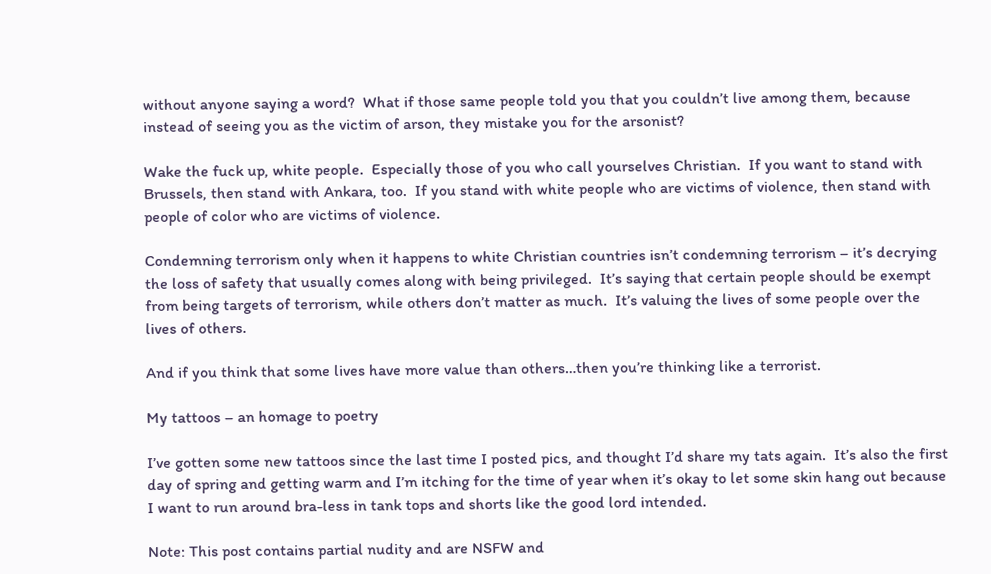without anyone saying a word?  What if those same people told you that you couldn’t live among them, because instead of seeing you as the victim of arson, they mistake you for the arsonist?

Wake the fuck up, white people.  Especially those of you who call yourselves Christian.  If you want to stand with Brussels, then stand with Ankara, too.  If you stand with white people who are victims of violence, then stand with people of color who are victims of violence.

Condemning terrorism only when it happens to white Christian countries isn’t condemning terrorism – it’s decrying the loss of safety that usually comes along with being privileged.  It’s saying that certain people should be exempt from being targets of terrorism, while others don’t matter as much.  It’s valuing the lives of some people over the lives of others.

And if you think that some lives have more value than others…then you’re thinking like a terrorist.

My tattoos – an homage to poetry

I’ve gotten some new tattoos since the last time I posted pics, and thought I’d share my tats again.  It’s also the first day of spring and getting warm and I’m itching for the time of year when it’s okay to let some skin hang out because I want to run around bra-less in tank tops and shorts like the good lord intended.

Note: This post contains partial nudity and are NSFW and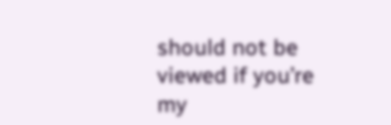should not be viewed if you’re my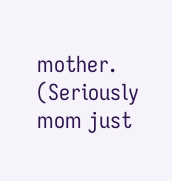mother.  (Seriously mom just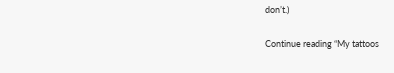don’t.)

Continue reading “My tattoos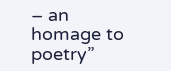– an homage to poetry”